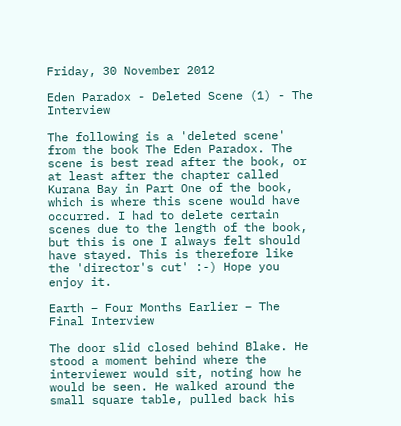Friday, 30 November 2012

Eden Paradox - Deleted Scene (1) - The Interview

The following is a 'deleted scene' from the book The Eden Paradox. The scene is best read after the book, or at least after the chapter called Kurana Bay in Part One of the book, which is where this scene would have occurred. I had to delete certain scenes due to the length of the book, but this is one I always felt should have stayed. This is therefore like the 'director's cut' :-) Hope you enjoy it.

Earth – Four Months Earlier – The Final Interview

The door slid closed behind Blake. He stood a moment behind where the interviewer would sit, noting how he would be seen. He walked around the small square table, pulled back his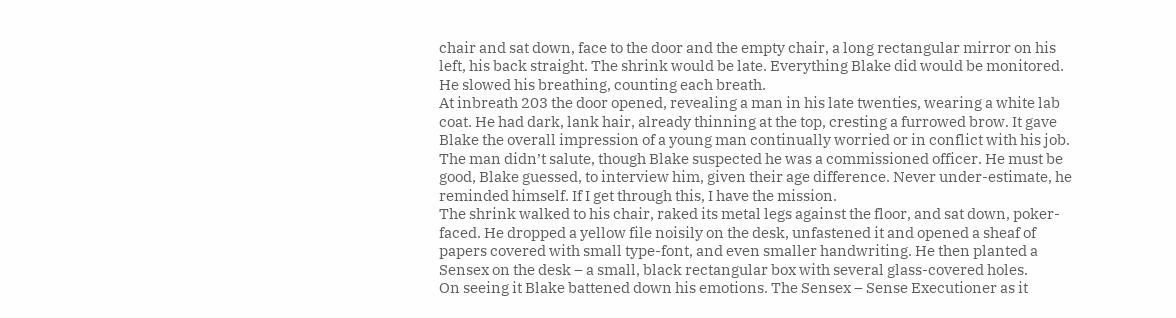chair and sat down, face to the door and the empty chair, a long rectangular mirror on his left, his back straight. The shrink would be late. Everything Blake did would be monitored. He slowed his breathing, counting each breath.
At inbreath 203 the door opened, revealing a man in his late twenties, wearing a white lab coat. He had dark, lank hair, already thinning at the top, cresting a furrowed brow. It gave Blake the overall impression of a young man continually worried or in conflict with his job. The man didn’t salute, though Blake suspected he was a commissioned officer. He must be good, Blake guessed, to interview him, given their age difference. Never under-estimate, he reminded himself. If I get through this, I have the mission.
The shrink walked to his chair, raked its metal legs against the floor, and sat down, poker-faced. He dropped a yellow file noisily on the desk, unfastened it and opened a sheaf of papers covered with small type-font, and even smaller handwriting. He then planted a Sensex on the desk – a small, black rectangular box with several glass-covered holes.
On seeing it Blake battened down his emotions. The Sensex – Sense Executioner as it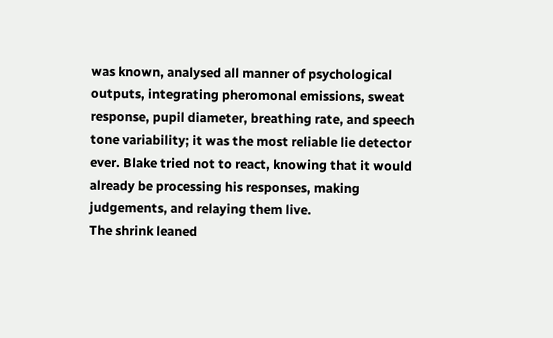was known, analysed all manner of psychological outputs, integrating pheromonal emissions, sweat response, pupil diameter, breathing rate, and speech tone variability; it was the most reliable lie detector ever. Blake tried not to react, knowing that it would already be processing his responses, making judgements, and relaying them live.
The shrink leaned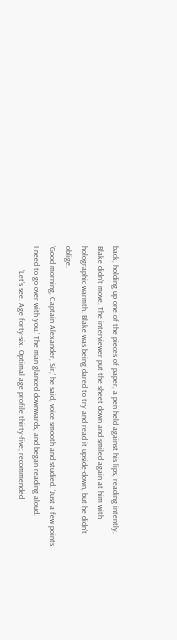back, holding up one of the pieces of paper, a pen held against his lips, reading intently. Blake didn’t move. The interviewer put the sheet down and smiled again at him with holographic warmth. Blake was being dared to try and read it upside-down, but he didn’t oblige.
‘Good morning, Captain Alexander, Sir,’ he said, voice smooth and studied. ‘Just a few points I need to go over with you.’ The man glanced downwards, and began reading aloud.
            ‘Let’s see. Age forty-six. Optimal age profile thirty-five; recommended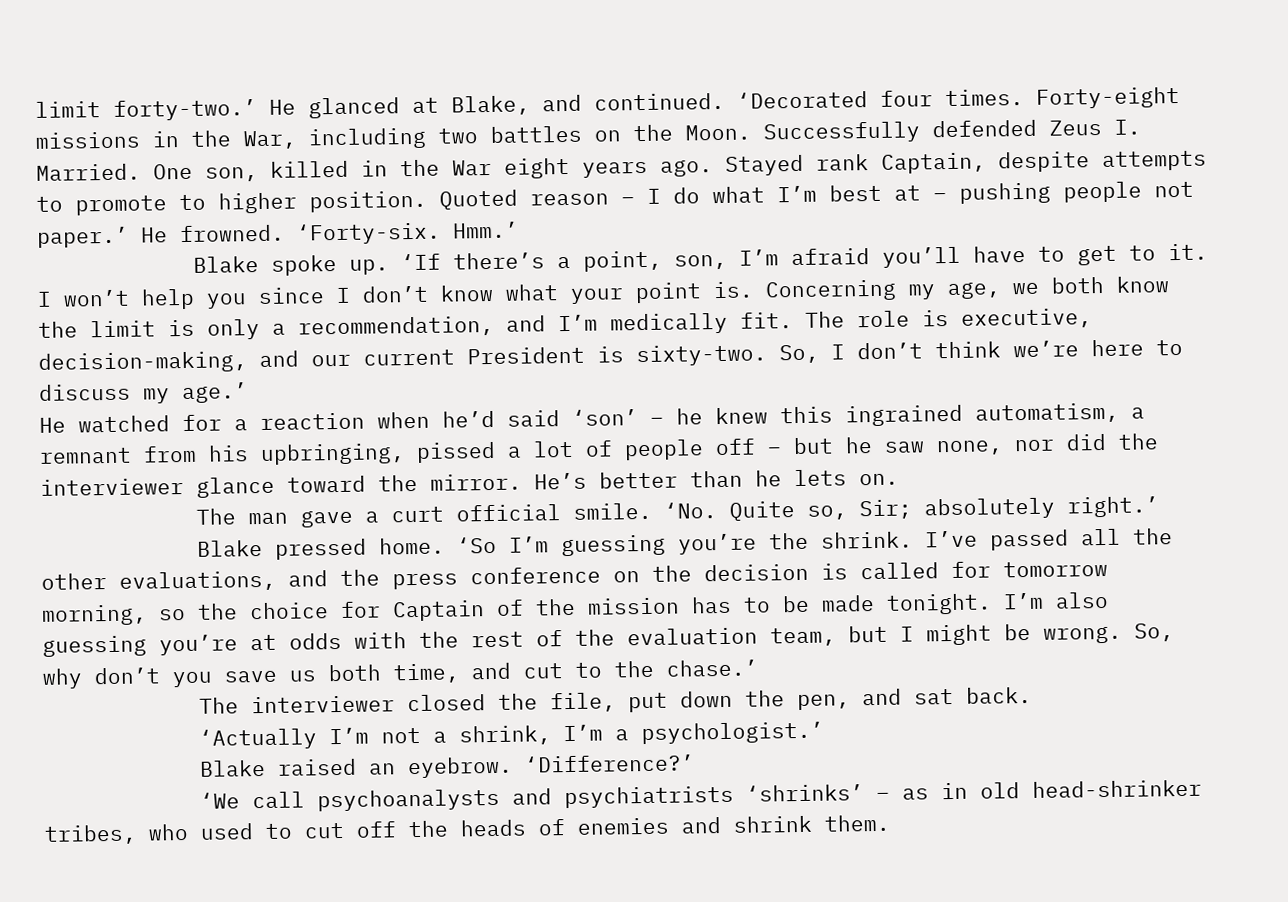limit forty-two.’ He glanced at Blake, and continued. ‘Decorated four times. Forty-eight missions in the War, including two battles on the Moon. Successfully defended Zeus I. Married. One son, killed in the War eight years ago. Stayed rank Captain, despite attempts to promote to higher position. Quoted reason – I do what I’m best at – pushing people not paper.’ He frowned. ‘Forty-six. Hmm.’
            Blake spoke up. ‘If there’s a point, son, I’m afraid you’ll have to get to it. I won’t help you since I don’t know what your point is. Concerning my age, we both know the limit is only a recommendation, and I’m medically fit. The role is executive, decision-making, and our current President is sixty-two. So, I don’t think we’re here to discuss my age.’
He watched for a reaction when he’d said ‘son’ – he knew this ingrained automatism, a remnant from his upbringing, pissed a lot of people off – but he saw none, nor did the interviewer glance toward the mirror. He’s better than he lets on.
            The man gave a curt official smile. ‘No. Quite so, Sir; absolutely right.’
            Blake pressed home. ‘So I’m guessing you’re the shrink. I’ve passed all the other evaluations, and the press conference on the decision is called for tomorrow morning, so the choice for Captain of the mission has to be made tonight. I’m also guessing you’re at odds with the rest of the evaluation team, but I might be wrong. So, why don’t you save us both time, and cut to the chase.’
            The interviewer closed the file, put down the pen, and sat back.
            ‘Actually I’m not a shrink, I’m a psychologist.’
            Blake raised an eyebrow. ‘Difference?’
            ‘We call psychoanalysts and psychiatrists ‘shrinks’ – as in old head-shrinker tribes, who used to cut off the heads of enemies and shrink them.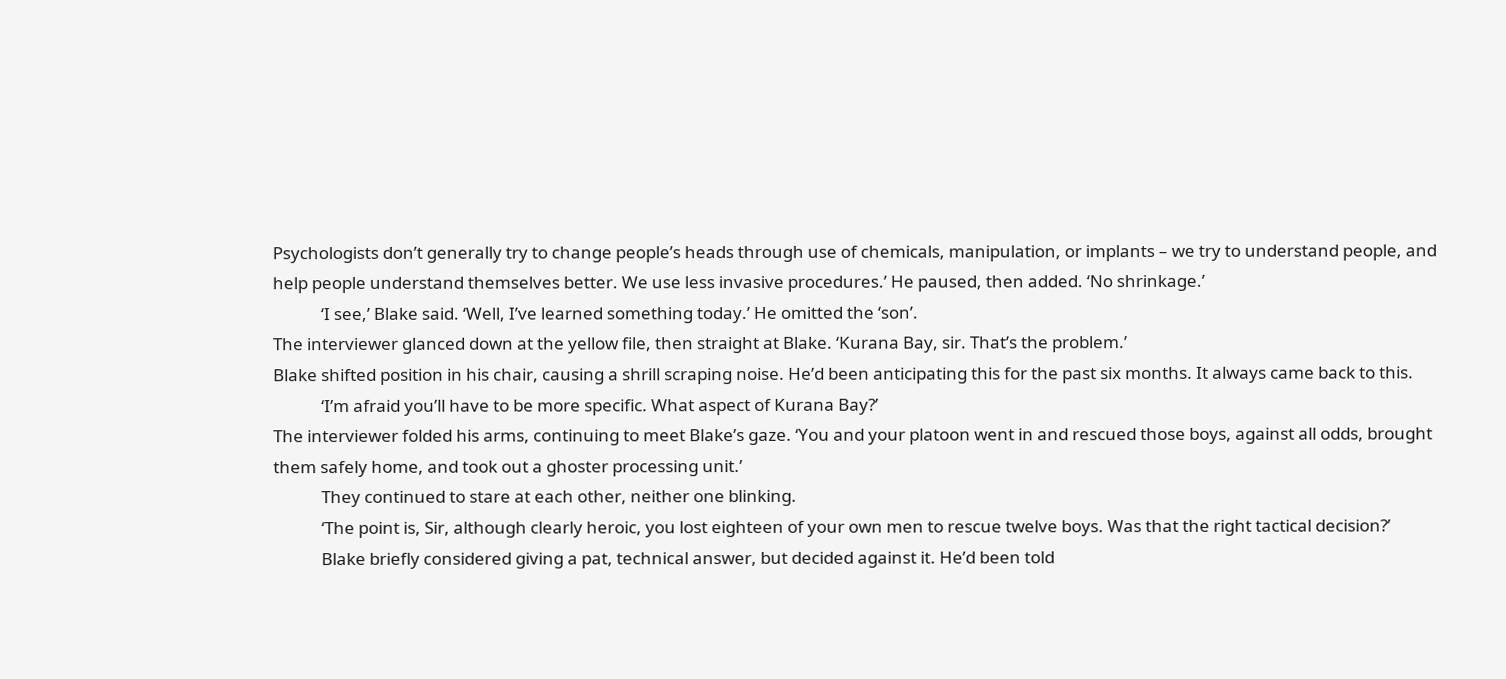Psychologists don’t generally try to change people’s heads through use of chemicals, manipulation, or implants – we try to understand people, and help people understand themselves better. We use less invasive procedures.’ He paused, then added. ‘No shrinkage.’
            ‘I see,’ Blake said. ‘Well, I’ve learned something today.’ He omitted the ‘son’.
The interviewer glanced down at the yellow file, then straight at Blake. ‘Kurana Bay, sir. That’s the problem.’
Blake shifted position in his chair, causing a shrill scraping noise. He’d been anticipating this for the past six months. It always came back to this.
            ‘I’m afraid you’ll have to be more specific. What aspect of Kurana Bay?’
The interviewer folded his arms, continuing to meet Blake’s gaze. ‘You and your platoon went in and rescued those boys, against all odds, brought them safely home, and took out a ghoster processing unit.’
            They continued to stare at each other, neither one blinking.
            ‘The point is, Sir, although clearly heroic, you lost eighteen of your own men to rescue twelve boys. Was that the right tactical decision?’
            Blake briefly considered giving a pat, technical answer, but decided against it. He’d been told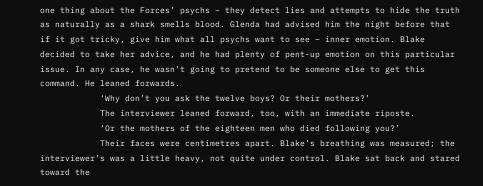one thing about the Forces’ psychs – they detect lies and attempts to hide the truth as naturally as a shark smells blood. Glenda had advised him the night before that if it got tricky, give him what all psychs want to see – inner emotion. Blake decided to take her advice, and he had plenty of pent-up emotion on this particular issue. In any case, he wasn’t going to pretend to be someone else to get this command. He leaned forwards.
            ‘Why don’t you ask the twelve boys? Or their mothers?’
            The interviewer leaned forward, too, with an immediate riposte.
            ‘Or the mothers of the eighteen men who died following you?’
            Their faces were centimetres apart. Blake’s breathing was measured; the interviewer’s was a little heavy, not quite under control. Blake sat back and stared toward the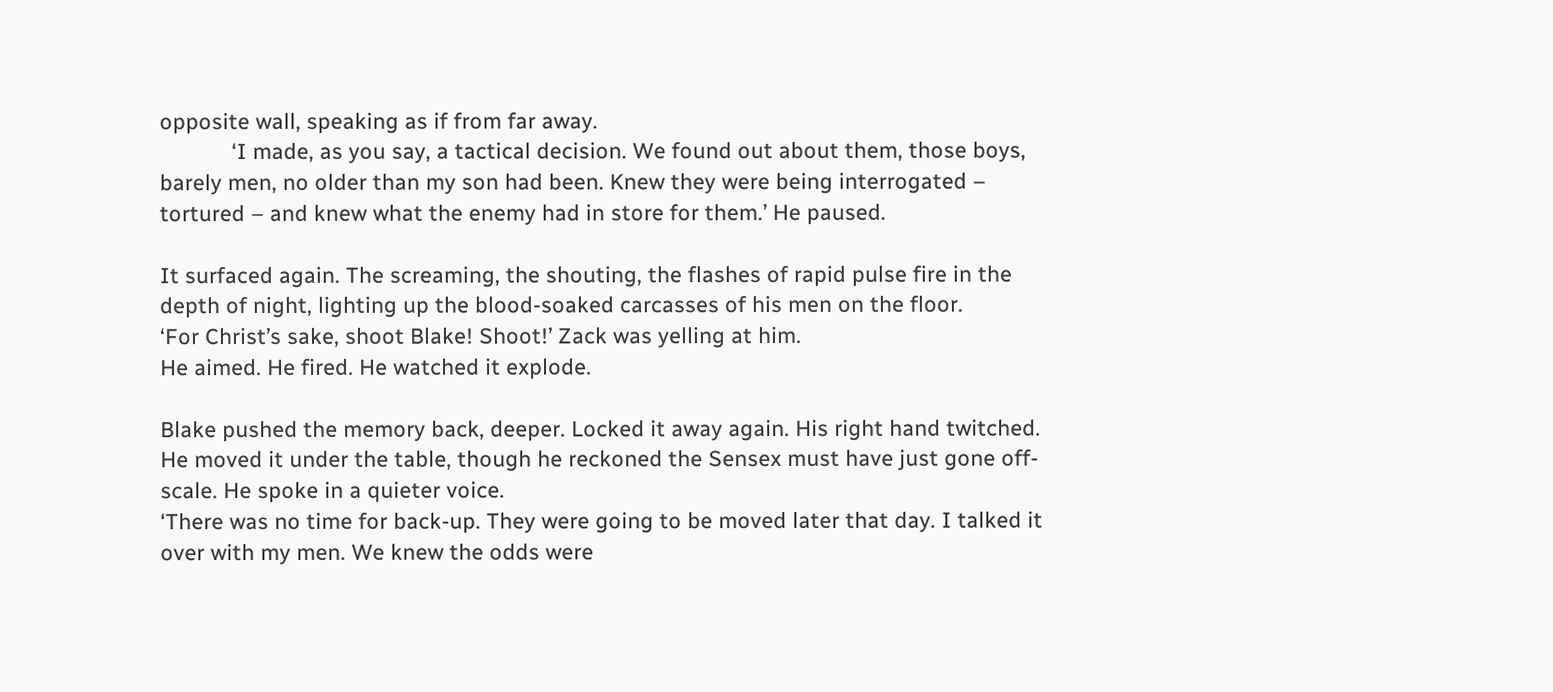opposite wall, speaking as if from far away.
            ‘I made, as you say, a tactical decision. We found out about them, those boys, barely men, no older than my son had been. Knew they were being interrogated – tortured – and knew what the enemy had in store for them.’ He paused.

It surfaced again. The screaming, the shouting, the flashes of rapid pulse fire in the depth of night, lighting up the blood-soaked carcasses of his men on the floor.
‘For Christ’s sake, shoot Blake! Shoot!’ Zack was yelling at him.
He aimed. He fired. He watched it explode.

Blake pushed the memory back, deeper. Locked it away again. His right hand twitched. He moved it under the table, though he reckoned the Sensex must have just gone off-scale. He spoke in a quieter voice.
‘There was no time for back-up. They were going to be moved later that day. I talked it over with my men. We knew the odds were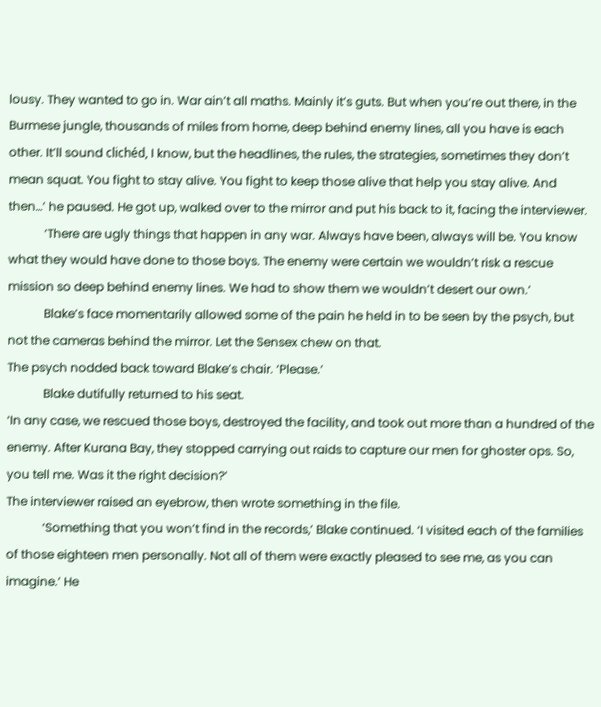lousy. They wanted to go in. War ain’t all maths. Mainly it’s guts. But when you’re out there, in the Burmese jungle, thousands of miles from home, deep behind enemy lines, all you have is each other. It’ll sound clichéd, I know, but the headlines, the rules, the strategies, sometimes they don’t mean squat. You fight to stay alive. You fight to keep those alive that help you stay alive. And then…’ he paused. He got up, walked over to the mirror and put his back to it, facing the interviewer.
            ‘There are ugly things that happen in any war. Always have been, always will be. You know what they would have done to those boys. The enemy were certain we wouldn’t risk a rescue mission so deep behind enemy lines. We had to show them we wouldn’t desert our own.’
            Blake’s face momentarily allowed some of the pain he held in to be seen by the psych, but not the cameras behind the mirror. Let the Sensex chew on that.
The psych nodded back toward Blake’s chair. ‘Please.’
            Blake dutifully returned to his seat.
‘In any case, we rescued those boys, destroyed the facility, and took out more than a hundred of the enemy. After Kurana Bay, they stopped carrying out raids to capture our men for ghoster ops. So, you tell me. Was it the right decision?’
The interviewer raised an eyebrow, then wrote something in the file.
            ‘Something that you won’t find in the records,’ Blake continued. ‘I visited each of the families of those eighteen men personally. Not all of them were exactly pleased to see me, as you can imagine.’ He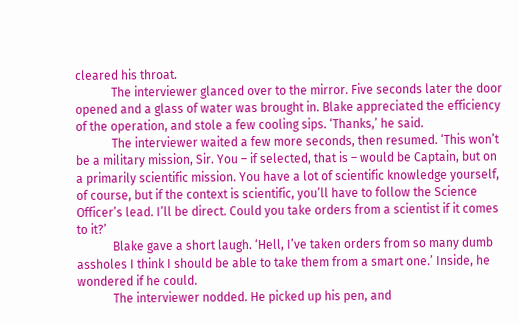cleared his throat.
            The interviewer glanced over to the mirror. Five seconds later the door opened and a glass of water was brought in. Blake appreciated the efficiency of the operation, and stole a few cooling sips. ‘Thanks,’ he said.
            The interviewer waited a few more seconds, then resumed. ‘This won’t be a military mission, Sir. You – if selected, that is – would be Captain, but on a primarily scientific mission. You have a lot of scientific knowledge yourself, of course, but if the context is scientific, you’ll have to follow the Science Officer’s lead. I’ll be direct. Could you take orders from a scientist if it comes to it?’
            Blake gave a short laugh. ‘Hell, I’ve taken orders from so many dumb assholes I think I should be able to take them from a smart one.’ Inside, he wondered if he could.
            The interviewer nodded. He picked up his pen, and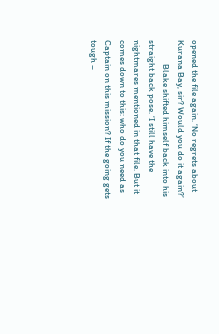opened the file again. ‘No regrets about Kurana Bay, sir? Would you do it again?’
            Blake shifted himself back into his straight back pose. ‘I still have the nightmares mentioned in that file. But it comes down to this: who do you need as Captain on this mission? If the going gets tough –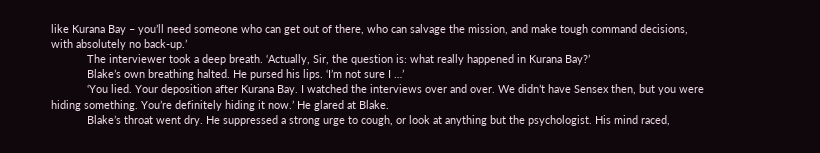like Kurana Bay – you’ll need someone who can get out of there, who can salvage the mission, and make tough command decisions, with absolutely no back-up.’
            The interviewer took a deep breath. ‘Actually, Sir, the question is: what really happened in Kurana Bay?’
            Blake’s own breathing halted. He pursed his lips. ‘I’m not sure I …’
            ‘You lied. Your deposition after Kurana Bay. I watched the interviews over and over. We didn’t have Sensex then, but you were hiding something. You’re definitely hiding it now.’ He glared at Blake.
            Blake’s throat went dry. He suppressed a strong urge to cough, or look at anything but the psychologist. His mind raced,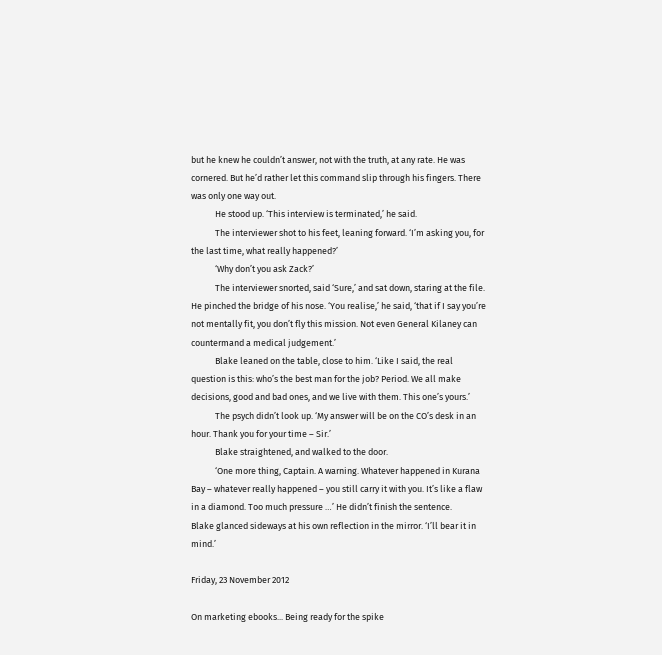but he knew he couldn’t answer, not with the truth, at any rate. He was cornered. But he’d rather let this command slip through his fingers. There was only one way out.
            He stood up. ‘This interview is terminated,’ he said.
            The interviewer shot to his feet, leaning forward. ‘I’m asking you, for the last time, what really happened?’
            ‘Why don’t you ask Zack?’
            The interviewer snorted, said ‘Sure,’ and sat down, staring at the file. He pinched the bridge of his nose. ‘You realise,’ he said, ‘that if I say you’re not mentally fit, you don’t fly this mission. Not even General Kilaney can countermand a medical judgement.’
            Blake leaned on the table, close to him. ‘Like I said, the real question is this: who’s the best man for the job? Period. We all make decisions, good and bad ones, and we live with them. This one’s yours.’
            The psych didn’t look up. ‘My answer will be on the CO’s desk in an hour. Thank you for your time – Sir.’
            Blake straightened, and walked to the door.
            ‘One more thing, Captain. A warning. Whatever happened in Kurana Bay – whatever really happened – you still carry it with you. It’s like a flaw in a diamond. Too much pressure …’ He didn’t finish the sentence.
Blake glanced sideways at his own reflection in the mirror. ‘I’ll bear it in mind.’

Friday, 23 November 2012

On marketing ebooks... Being ready for the spike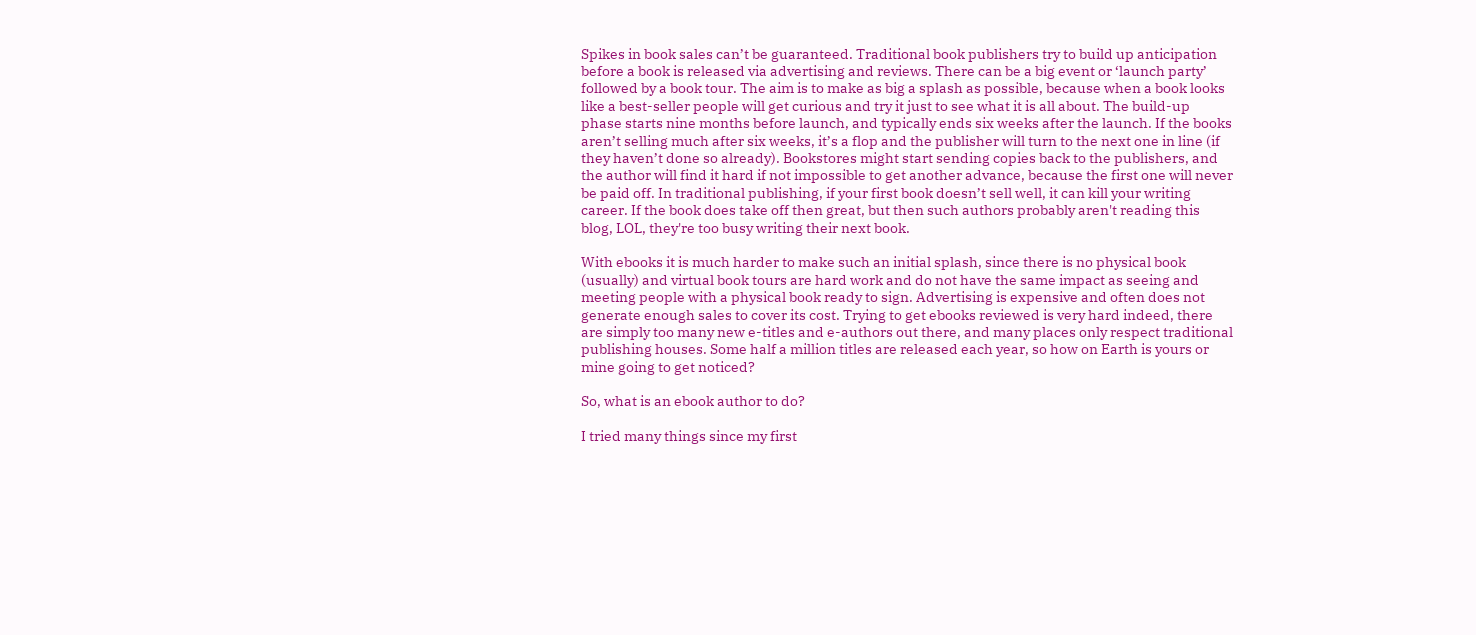Spikes in book sales can’t be guaranteed. Traditional book publishers try to build up anticipation before a book is released via advertising and reviews. There can be a big event or ‘launch party’ followed by a book tour. The aim is to make as big a splash as possible, because when a book looks like a best-seller people will get curious and try it just to see what it is all about. The build-up phase starts nine months before launch, and typically ends six weeks after the launch. If the books aren’t selling much after six weeks, it’s a flop and the publisher will turn to the next one in line (if they haven’t done so already). Bookstores might start sending copies back to the publishers, and the author will find it hard if not impossible to get another advance, because the first one will never be paid off. In traditional publishing, if your first book doesn’t sell well, it can kill your writing career. If the book does take off then great, but then such authors probably aren't reading this blog, LOL, they're too busy writing their next book.

With ebooks it is much harder to make such an initial splash, since there is no physical book (usually) and virtual book tours are hard work and do not have the same impact as seeing and meeting people with a physical book ready to sign. Advertising is expensive and often does not generate enough sales to cover its cost. Trying to get ebooks reviewed is very hard indeed, there are simply too many new e-titles and e-authors out there, and many places only respect traditional publishing houses. Some half a million titles are released each year, so how on Earth is yours or mine going to get noticed?

So, what is an ebook author to do?

I tried many things since my first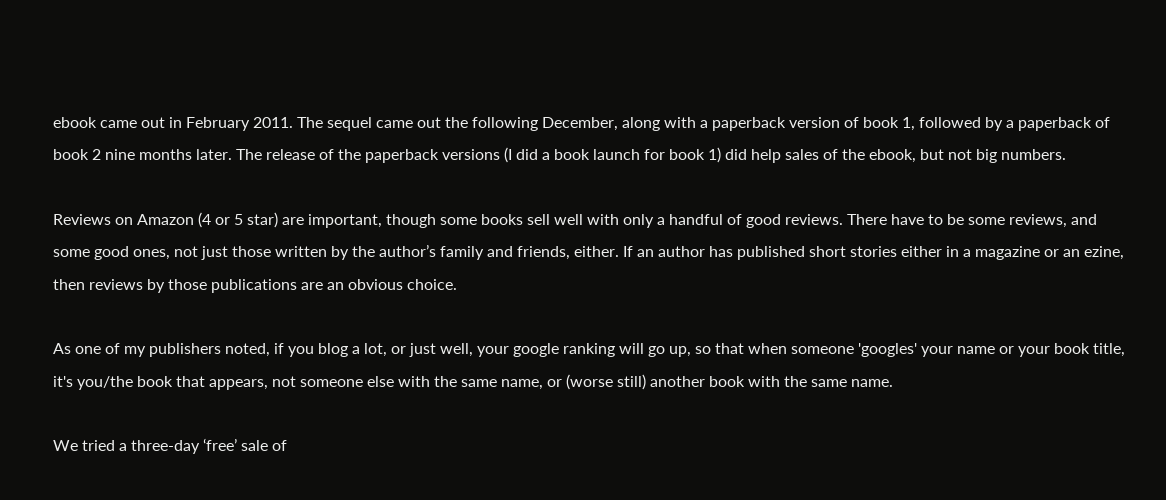ebook came out in February 2011. The sequel came out the following December, along with a paperback version of book 1, followed by a paperback of book 2 nine months later. The release of the paperback versions (I did a book launch for book 1) did help sales of the ebook, but not big numbers.

Reviews on Amazon (4 or 5 star) are important, though some books sell well with only a handful of good reviews. There have to be some reviews, and some good ones, not just those written by the author’s family and friends, either. If an author has published short stories either in a magazine or an ezine, then reviews by those publications are an obvious choice.

As one of my publishers noted, if you blog a lot, or just well, your google ranking will go up, so that when someone 'googles' your name or your book title, it's you/the book that appears, not someone else with the same name, or (worse still) another book with the same name.

We tried a three-day ‘free’ sale of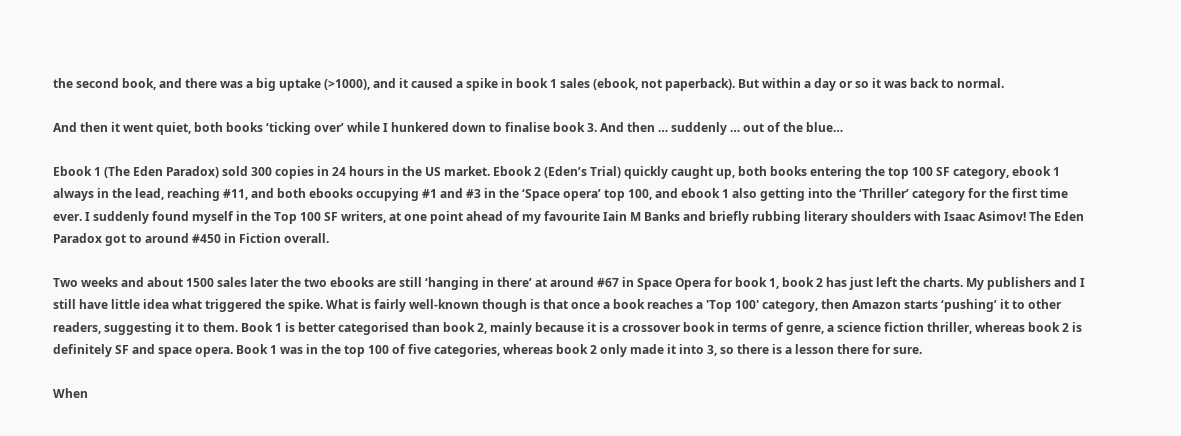the second book, and there was a big uptake (>1000), and it caused a spike in book 1 sales (ebook, not paperback). But within a day or so it was back to normal.

And then it went quiet, both books ‘ticking over’ while I hunkered down to finalise book 3. And then … suddenly … out of the blue…

Ebook 1 (The Eden Paradox) sold 300 copies in 24 hours in the US market. Ebook 2 (Eden’s Trial) quickly caught up, both books entering the top 100 SF category, ebook 1 always in the lead, reaching #11, and both ebooks occupying #1 and #3 in the ‘Space opera’ top 100, and ebook 1 also getting into the ‘Thriller’ category for the first time ever. I suddenly found myself in the Top 100 SF writers, at one point ahead of my favourite Iain M Banks and briefly rubbing literary shoulders with Isaac Asimov! The Eden Paradox got to around #450 in Fiction overall.

Two weeks and about 1500 sales later the two ebooks are still ‘hanging in there’ at around #67 in Space Opera for book 1, book 2 has just left the charts. My publishers and I still have little idea what triggered the spike. What is fairly well-known though is that once a book reaches a 'Top 100' category, then Amazon starts ‘pushing’ it to other readers, suggesting it to them. Book 1 is better categorised than book 2, mainly because it is a crossover book in terms of genre, a science fiction thriller, whereas book 2 is definitely SF and space opera. Book 1 was in the top 100 of five categories, whereas book 2 only made it into 3, so there is a lesson there for sure.

When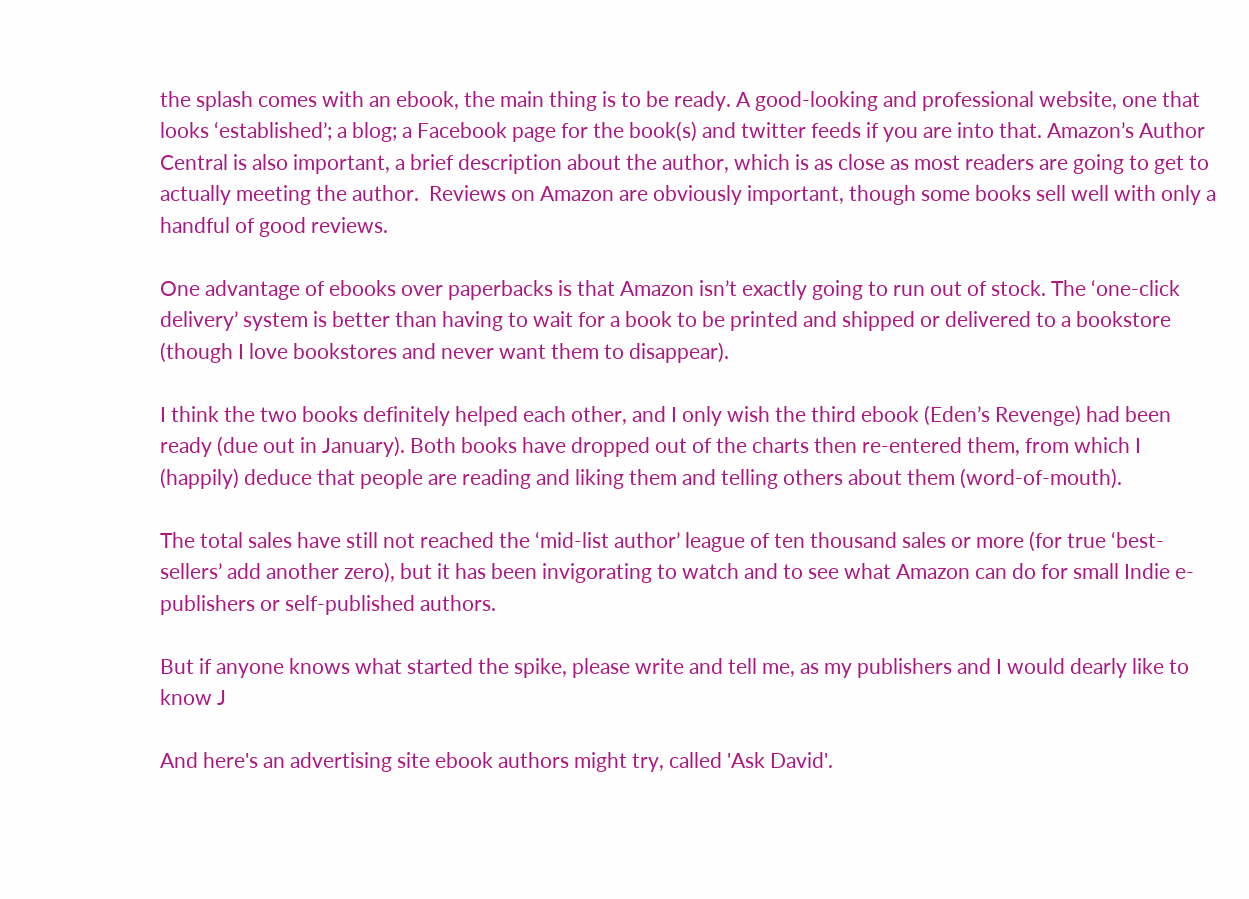the splash comes with an ebook, the main thing is to be ready. A good-looking and professional website, one that looks ‘established’; a blog; a Facebook page for the book(s) and twitter feeds if you are into that. Amazon’s Author Central is also important, a brief description about the author, which is as close as most readers are going to get to actually meeting the author.  Reviews on Amazon are obviously important, though some books sell well with only a handful of good reviews.

One advantage of ebooks over paperbacks is that Amazon isn’t exactly going to run out of stock. The ‘one-click delivery’ system is better than having to wait for a book to be printed and shipped or delivered to a bookstore (though I love bookstores and never want them to disappear).

I think the two books definitely helped each other, and I only wish the third ebook (Eden’s Revenge) had been ready (due out in January). Both books have dropped out of the charts then re-entered them, from which I (happily) deduce that people are reading and liking them and telling others about them (word-of-mouth).

The total sales have still not reached the ‘mid-list author’ league of ten thousand sales or more (for true ‘best-sellers’ add another zero), but it has been invigorating to watch and to see what Amazon can do for small Indie e-publishers or self-published authors.

But if anyone knows what started the spike, please write and tell me, as my publishers and I would dearly like to know J

And here's an advertising site ebook authors might try, called 'Ask David'.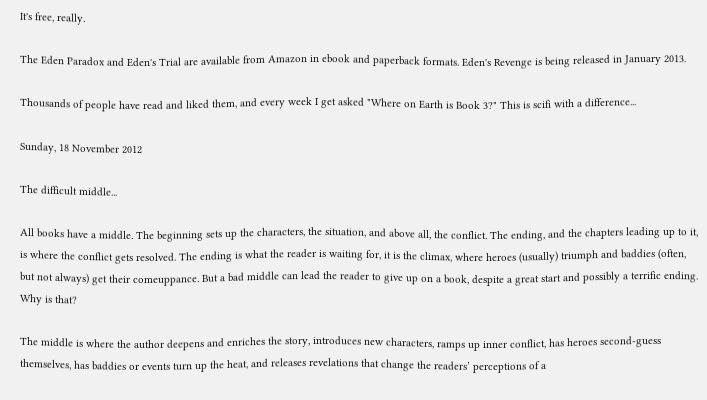It's free, really.

The Eden Paradox and Eden's Trial are available from Amazon in ebook and paperback formats. Eden's Revenge is being released in January 2013.

Thousands of people have read and liked them, and every week I get asked "Where on Earth is Book 3?" This is scifi with a difference...

Sunday, 18 November 2012

The difficult middle...

All books have a middle. The beginning sets up the characters, the situation, and above all, the conflict. The ending, and the chapters leading up to it, is where the conflict gets resolved. The ending is what the reader is waiting for, it is the climax, where heroes (usually) triumph and baddies (often, but not always) get their comeuppance. But a bad middle can lead the reader to give up on a book, despite a great start and possibly a terrific ending. Why is that?

The middle is where the author deepens and enriches the story, introduces new characters, ramps up inner conflict, has heroes second-guess themselves, has baddies or events turn up the heat, and releases revelations that change the readers’ perceptions of a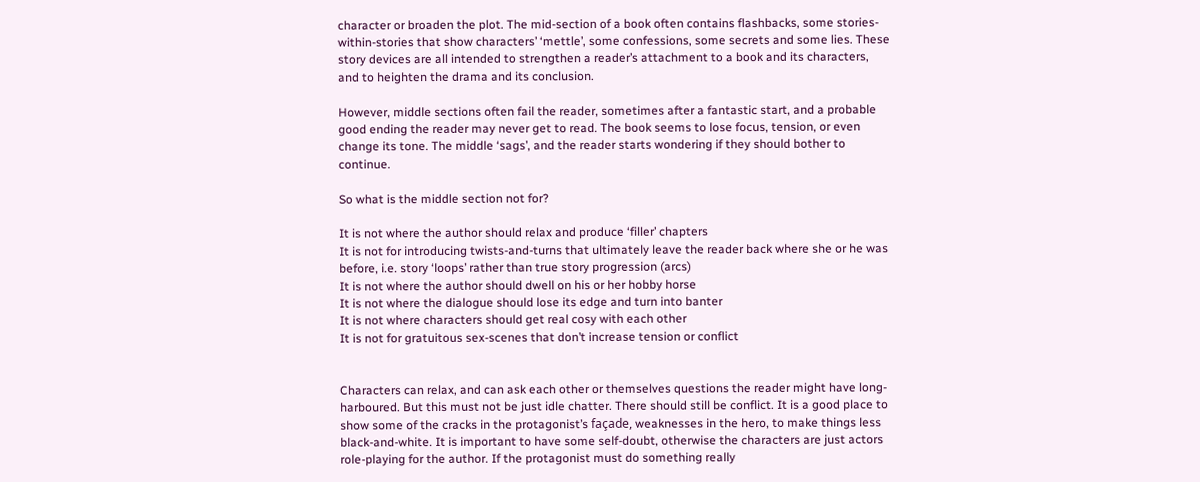character or broaden the plot. The mid-section of a book often contains flashbacks, some stories-within-stories that show characters’ ‘mettle’, some confessions, some secrets and some lies. These story devices are all intended to strengthen a reader’s attachment to a book and its characters, and to heighten the drama and its conclusion.

However, middle sections often fail the reader, sometimes after a fantastic start, and a probable good ending the reader may never get to read. The book seems to lose focus, tension, or even change its tone. The middle ‘sags’, and the reader starts wondering if they should bother to continue.

So what is the middle section not for?

It is not where the author should relax and produce ‘filler’ chapters
It is not for introducing twists-and-turns that ultimately leave the reader back where she or he was before, i.e. story ‘loops’ rather than true story progression (arcs)
It is not where the author should dwell on his or her hobby horse
It is not where the dialogue should lose its edge and turn into banter
It is not where characters should get real cosy with each other
It is not for gratuitous sex-scenes that don’t increase tension or conflict


Characters can relax, and can ask each other or themselves questions the reader might have long-harboured. But this must not be just idle chatter. There should still be conflict. It is a good place to show some of the cracks in the protagonist’s façade, weaknesses in the hero, to make things less black-and-white. It is important to have some self-doubt, otherwise the characters are just actors role-playing for the author. If the protagonist must do something really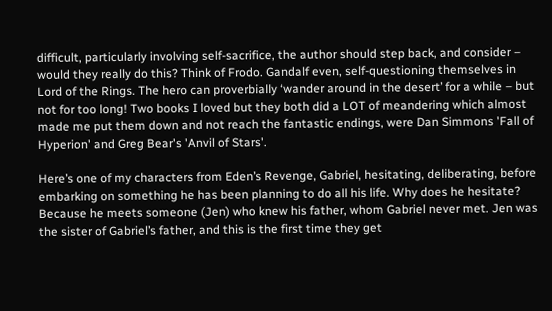difficult, particularly involving self-sacrifice, the author should step back, and consider – would they really do this? Think of Frodo. Gandalf even, self-questioning themselves in Lord of the Rings. The hero can proverbially ‘wander around in the desert’ for a while – but not for too long! Two books I loved but they both did a LOT of meandering which almost made me put them down and not reach the fantastic endings, were Dan Simmons 'Fall of Hyperion' and Greg Bear's 'Anvil of Stars'.

Here’s one of my characters from Eden’s Revenge, Gabriel, hesitating, deliberating, before embarking on something he has been planning to do all his life. Why does he hesitate? Because he meets someone (Jen) who knew his father, whom Gabriel never met. Jen was the sister of Gabriel’s father, and this is the first time they get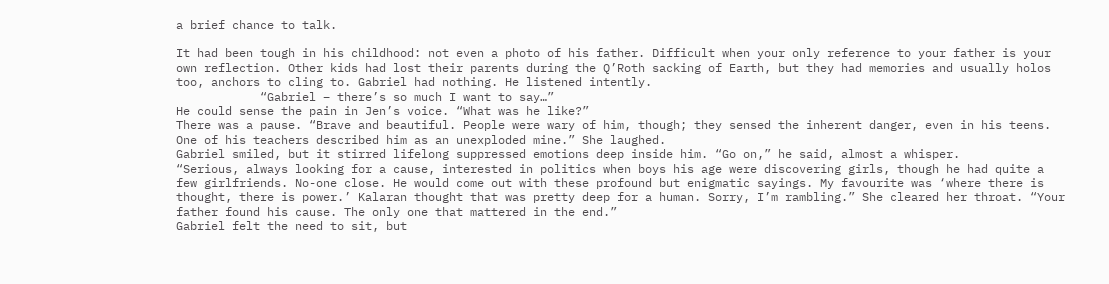a brief chance to talk.

It had been tough in his childhood: not even a photo of his father. Difficult when your only reference to your father is your own reflection. Other kids had lost their parents during the Q’Roth sacking of Earth, but they had memories and usually holos too, anchors to cling to. Gabriel had nothing. He listened intently.
            “Gabriel – there’s so much I want to say…”
He could sense the pain in Jen’s voice. “What was he like?”
There was a pause. “Brave and beautiful. People were wary of him, though; they sensed the inherent danger, even in his teens. One of his teachers described him as an unexploded mine.” She laughed.
Gabriel smiled, but it stirred lifelong suppressed emotions deep inside him. “Go on,” he said, almost a whisper.
“Serious, always looking for a cause, interested in politics when boys his age were discovering girls, though he had quite a few girlfriends. No-one close. He would come out with these profound but enigmatic sayings. My favourite was ‘where there is thought, there is power.’ Kalaran thought that was pretty deep for a human. Sorry, I’m rambling.” She cleared her throat. “Your father found his cause. The only one that mattered in the end.”
Gabriel felt the need to sit, but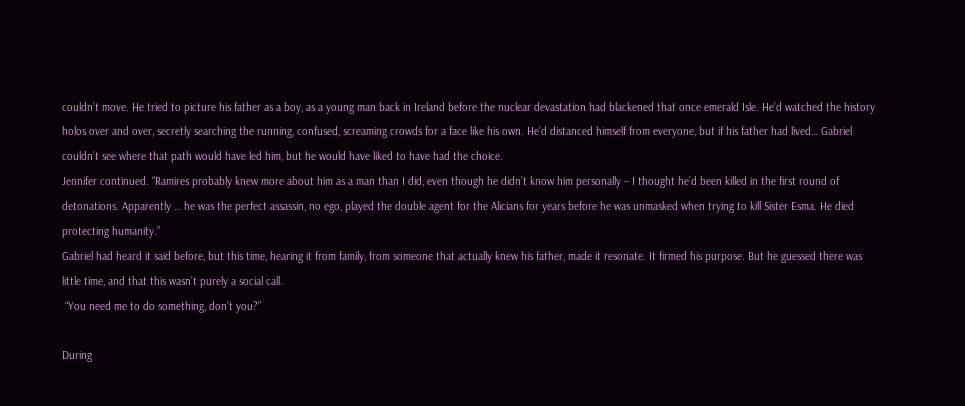couldn’t move. He tried to picture his father as a boy, as a young man back in Ireland before the nuclear devastation had blackened that once emerald Isle. He’d watched the history holos over and over, secretly searching the running, confused, screaming crowds for a face like his own. He’d distanced himself from everyone, but if his father had lived… Gabriel couldn’t see where that path would have led him, but he would have liked to have had the choice.
Jennifer continued. “Ramires probably knew more about him as a man than I did, even though he didn’t know him personally – I thought he’d been killed in the first round of detonations. Apparently … he was the perfect assassin, no ego, played the double agent for the Alicians for years before he was unmasked when trying to kill Sister Esma. He died protecting humanity.”
Gabriel had heard it said before, but this time, hearing it from family, from someone that actually knew his father, made it resonate. It firmed his purpose. But he guessed there was little time, and that this wasn’t purely a social call.
 “You need me to do something, don’t you?”

During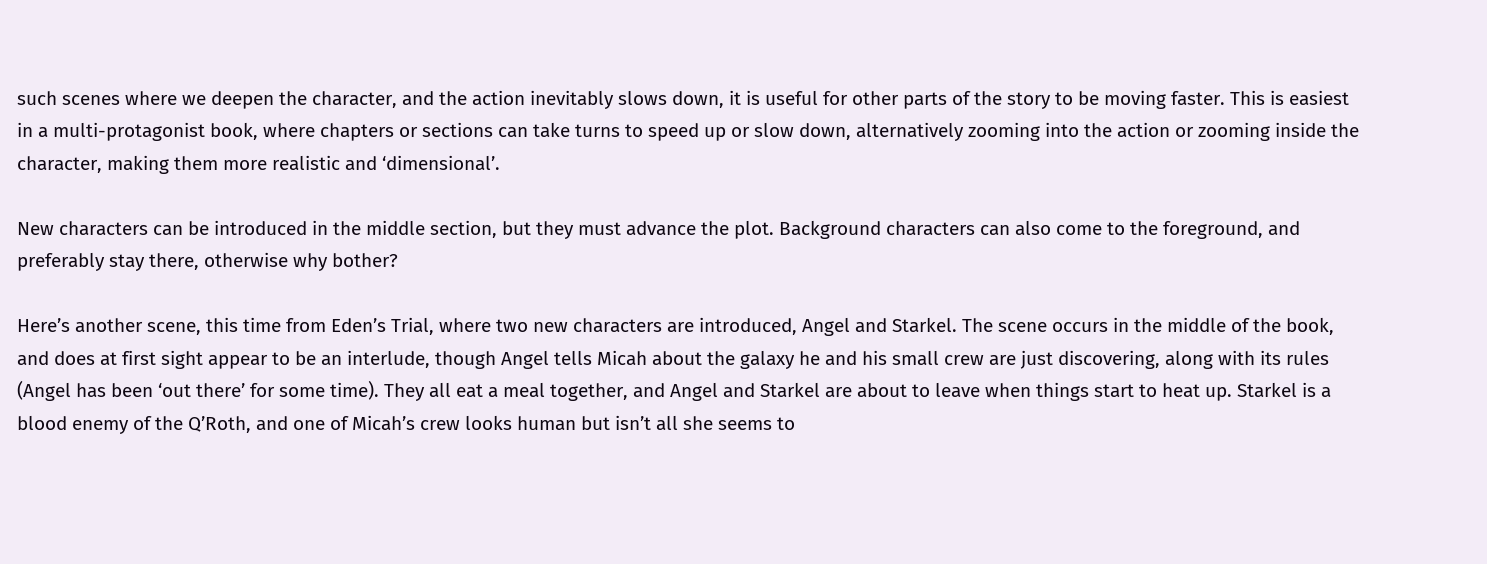such scenes where we deepen the character, and the action inevitably slows down, it is useful for other parts of the story to be moving faster. This is easiest in a multi-protagonist book, where chapters or sections can take turns to speed up or slow down, alternatively zooming into the action or zooming inside the character, making them more realistic and ‘dimensional’.

New characters can be introduced in the middle section, but they must advance the plot. Background characters can also come to the foreground, and preferably stay there, otherwise why bother?

Here’s another scene, this time from Eden’s Trial, where two new characters are introduced, Angel and Starkel. The scene occurs in the middle of the book, and does at first sight appear to be an interlude, though Angel tells Micah about the galaxy he and his small crew are just discovering, along with its rules (Angel has been ‘out there’ for some time). They all eat a meal together, and Angel and Starkel are about to leave when things start to heat up. Starkel is a blood enemy of the Q’Roth, and one of Micah’s crew looks human but isn’t all she seems to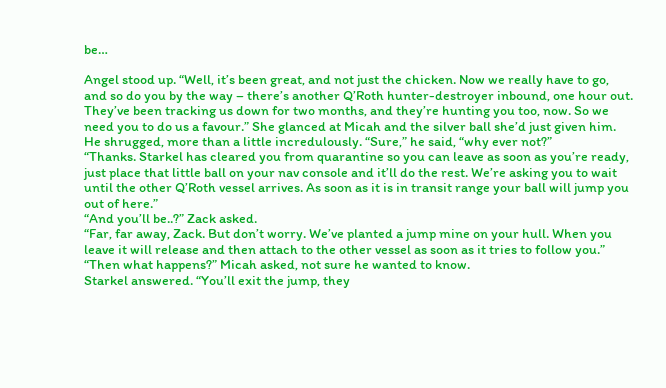be…

Angel stood up. “Well, it’s been great, and not just the chicken. Now we really have to go, and so do you by the way – there’s another Q’Roth hunter-destroyer inbound, one hour out. They’ve been tracking us down for two months, and they’re hunting you too, now. So we need you to do us a favour.” She glanced at Micah and the silver ball she’d just given him.
He shrugged, more than a little incredulously. “Sure,” he said, “why ever not?”
“Thanks. Starkel has cleared you from quarantine so you can leave as soon as you’re ready, just place that little ball on your nav console and it’ll do the rest. We’re asking you to wait until the other Q’Roth vessel arrives. As soon as it is in transit range your ball will jump you out of here.”
“And you’ll be..?” Zack asked.
“Far, far away, Zack. But don’t worry. We’ve planted a jump mine on your hull. When you leave it will release and then attach to the other vessel as soon as it tries to follow you.”
“Then what happens?” Micah asked, not sure he wanted to know.
Starkel answered. “You’ll exit the jump, they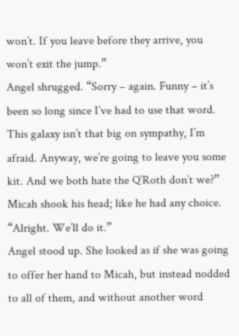won’t. If you leave before they arrive, you won’t exit the jump.”
Angel shrugged. “Sorry – again. Funny – it’s been so long since I’ve had to use that word. This galaxy isn’t that big on sympathy, I’m afraid. Anyway, we’re going to leave you some kit. And we both hate the Q’Roth don’t we?”
Micah shook his head; like he had any choice. “Alright. We’ll do it.”
Angel stood up. She looked as if she was going to offer her hand to Micah, but instead nodded to all of them, and without another word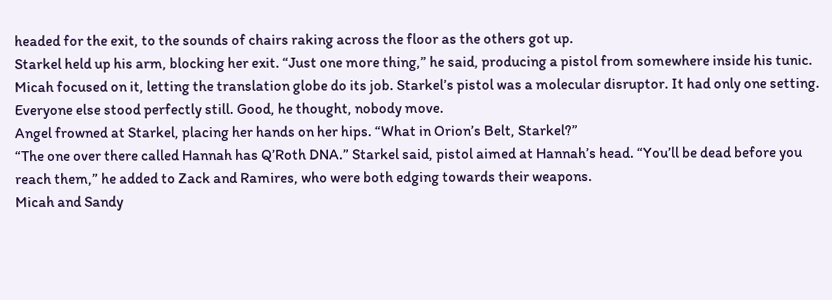headed for the exit, to the sounds of chairs raking across the floor as the others got up.
Starkel held up his arm, blocking her exit. “Just one more thing,” he said, producing a pistol from somewhere inside his tunic.
Micah focused on it, letting the translation globe do its job. Starkel’s pistol was a molecular disruptor. It had only one setting. Everyone else stood perfectly still. Good, he thought, nobody move.
Angel frowned at Starkel, placing her hands on her hips. “What in Orion’s Belt, Starkel?”
“The one over there called Hannah has Q’Roth DNA.” Starkel said, pistol aimed at Hannah’s head. “You’ll be dead before you reach them,” he added to Zack and Ramires, who were both edging towards their weapons.
Micah and Sandy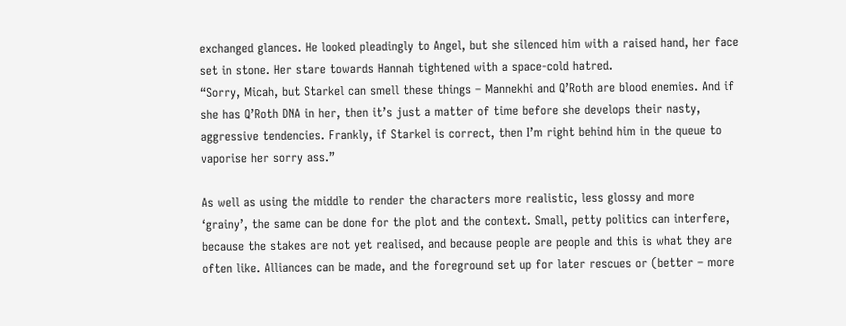exchanged glances. He looked pleadingly to Angel, but she silenced him with a raised hand, her face set in stone. Her stare towards Hannah tightened with a space-cold hatred.
“Sorry, Micah, but Starkel can smell these things – Mannekhi and Q’Roth are blood enemies. And if she has Q’Roth DNA in her, then it’s just a matter of time before she develops their nasty, aggressive tendencies. Frankly, if Starkel is correct, then I’m right behind him in the queue to vaporise her sorry ass.”

As well as using the middle to render the characters more realistic, less glossy and more ‘grainy’, the same can be done for the plot and the context. Small, petty politics can interfere, because the stakes are not yet realised, and because people are people and this is what they are often like. Alliances can be made, and the foreground set up for later rescues or (better – more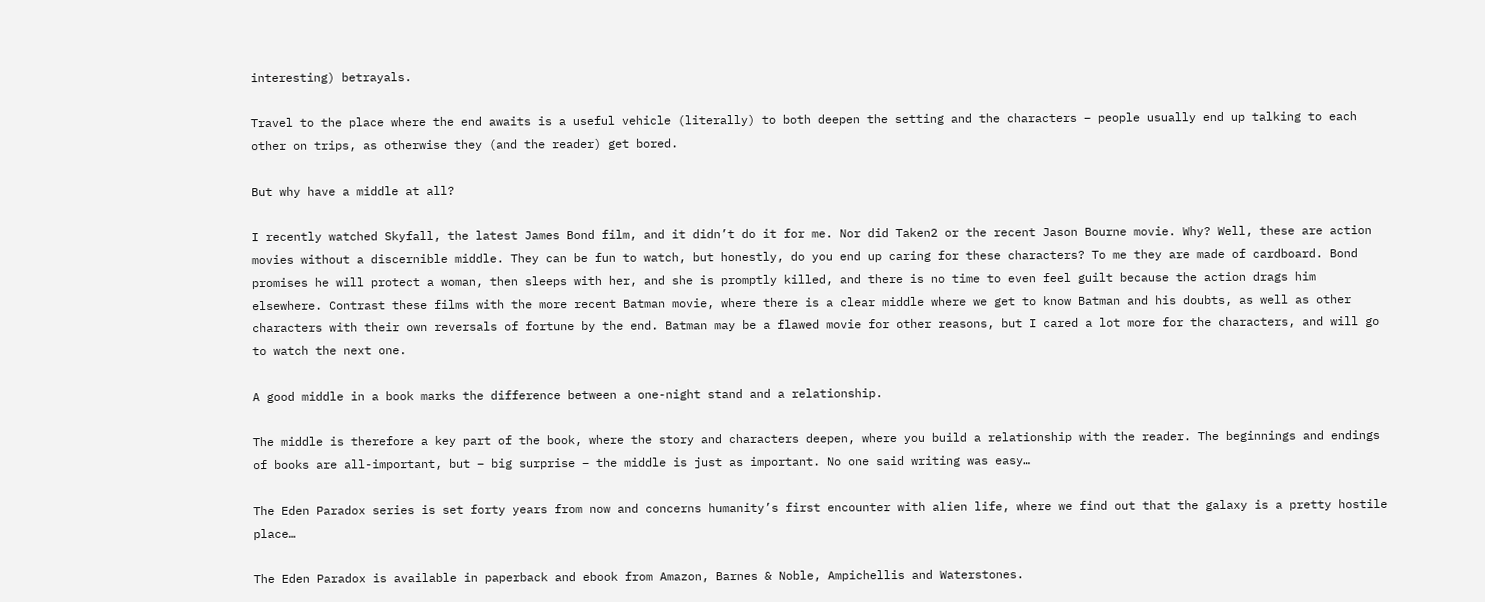interesting) betrayals.

Travel to the place where the end awaits is a useful vehicle (literally) to both deepen the setting and the characters – people usually end up talking to each other on trips, as otherwise they (and the reader) get bored.

But why have a middle at all?

I recently watched Skyfall, the latest James Bond film, and it didn’t do it for me. Nor did Taken2 or the recent Jason Bourne movie. Why? Well, these are action movies without a discernible middle. They can be fun to watch, but honestly, do you end up caring for these characters? To me they are made of cardboard. Bond promises he will protect a woman, then sleeps with her, and she is promptly killed, and there is no time to even feel guilt because the action drags him elsewhere. Contrast these films with the more recent Batman movie, where there is a clear middle where we get to know Batman and his doubts, as well as other characters with their own reversals of fortune by the end. Batman may be a flawed movie for other reasons, but I cared a lot more for the characters, and will go to watch the next one.

A good middle in a book marks the difference between a one-night stand and a relationship.

The middle is therefore a key part of the book, where the story and characters deepen, where you build a relationship with the reader. The beginnings and endings of books are all-important, but – big surprise – the middle is just as important. No one said writing was easy…

The Eden Paradox series is set forty years from now and concerns humanity’s first encounter with alien life, where we find out that the galaxy is a pretty hostile place…

The Eden Paradox is available in paperback and ebook from Amazon, Barnes & Noble, Ampichellis and Waterstones.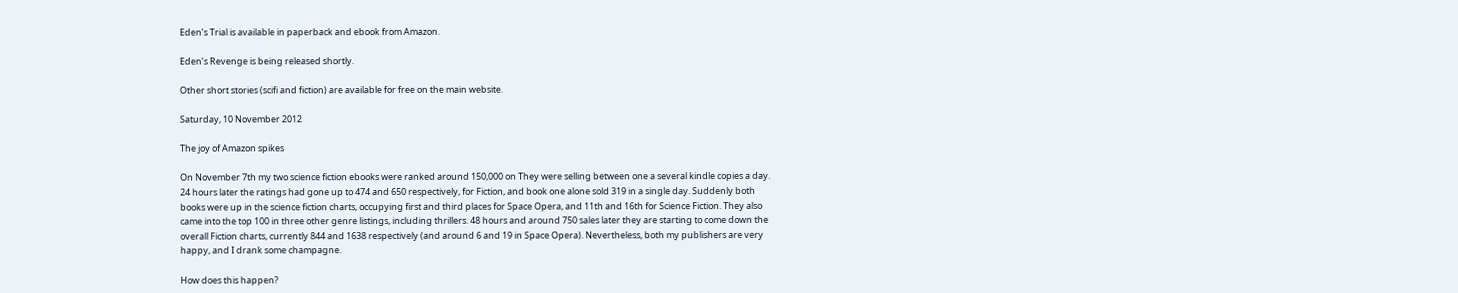Eden’s Trial is available in paperback and ebook from Amazon.

Eden’s Revenge is being released shortly.

Other short stories (scifi and fiction) are available for free on the main website.

Saturday, 10 November 2012

The joy of Amazon spikes

On November 7th my two science fiction ebooks were ranked around 150,000 on They were selling between one a several kindle copies a day. 24 hours later the ratings had gone up to 474 and 650 respectively, for Fiction, and book one alone sold 319 in a single day. Suddenly both books were up in the science fiction charts, occupying first and third places for Space Opera, and 11th and 16th for Science Fiction. They also came into the top 100 in three other genre listings, including thrillers. 48 hours and around 750 sales later they are starting to come down the overall Fiction charts, currently 844 and 1638 respectively (and around 6 and 19 in Space Opera). Nevertheless, both my publishers are very happy, and I drank some champagne.

How does this happen?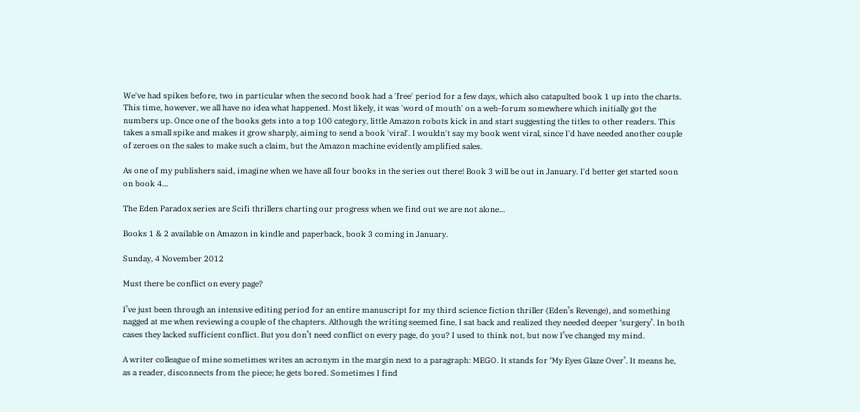We've had spikes before, two in particular when the second book had a 'free' period for a few days, which also catapulted book 1 up into the charts. This time, however, we all have no idea what happened. Most likely, it was 'word of mouth' on a web-forum somewhere which initially got the numbers up. Once one of the books gets into a top 100 category, little Amazon robots kick in and start suggesting the titles to other readers. This takes a small spike and makes it grow sharply, aiming to send a book 'viral'. I wouldn't say my book went viral, since I'd have needed another couple of zeroes on the sales to make such a claim, but the Amazon machine evidently amplified sales.

As one of my publishers said, imagine when we have all four books in the series out there! Book 3 will be out in January. I'd better get started soon on book 4...

The Eden Paradox series are Scifi thrillers charting our progress when we find out we are not alone...

Books 1 & 2 available on Amazon in kindle and paperback, book 3 coming in January.

Sunday, 4 November 2012

Must there be conflict on every page?

I’ve just been through an intensive editing period for an entire manuscript for my third science fiction thriller (Eden’s Revenge), and something nagged at me when reviewing a couple of the chapters. Although the writing seemed fine, I sat back and realized they needed deeper ‘surgery’. In both cases they lacked sufficient conflict. But you don’t need conflict on every page, do you? I used to think not, but now I’ve changed my mind.

A writer colleague of mine sometimes writes an acronym in the margin next to a paragraph: MEGO. It stands for ‘My Eyes Glaze Over’. It means he, as a reader, disconnects from the piece; he gets bored. Sometimes I find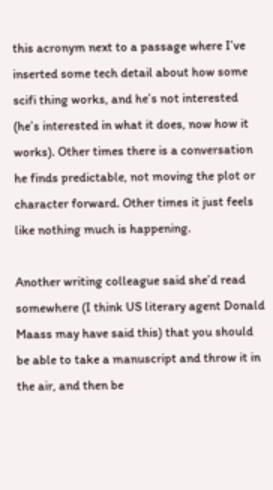this acronym next to a passage where I’ve inserted some tech detail about how some scifi thing works, and he’s not interested (he’s interested in what it does, now how it works). Other times there is a conversation he finds predictable, not moving the plot or character forward. Other times it just feels like nothing much is happening.

Another writing colleague said she’d read somewhere (I think US literary agent Donald Maass may have said this) that you should be able to take a manuscript and throw it in the air, and then be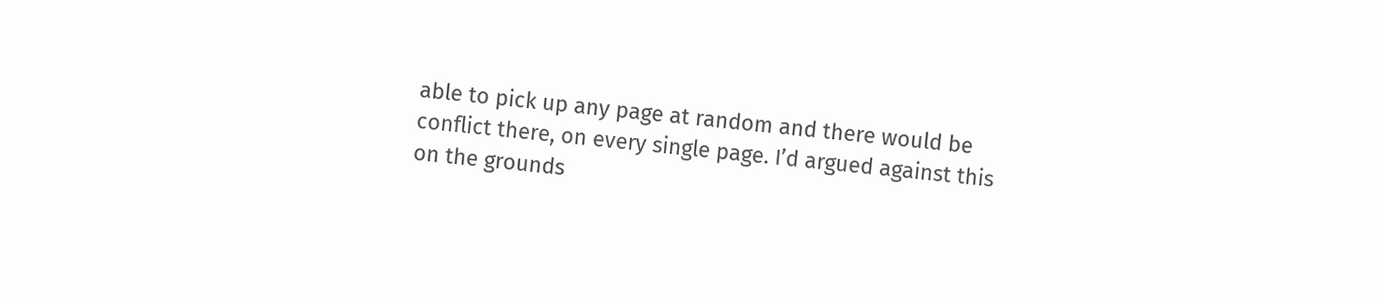able to pick up any page at random and there would be conflict there, on every single page. I’d argued against this on the grounds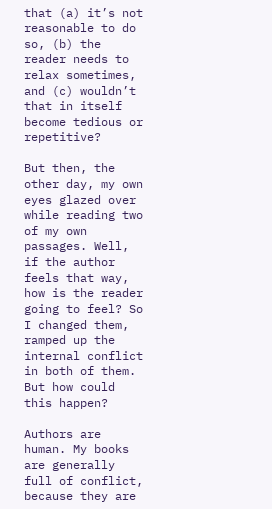that (a) it’s not reasonable to do so, (b) the reader needs to relax sometimes, and (c) wouldn’t that in itself become tedious or repetitive?

But then, the other day, my own eyes glazed over while reading two of my own passages. Well, if the author feels that way, how is the reader going to feel? So I changed them, ramped up the internal conflict in both of them. But how could this happen?

Authors are human. My books are generally full of conflict, because they are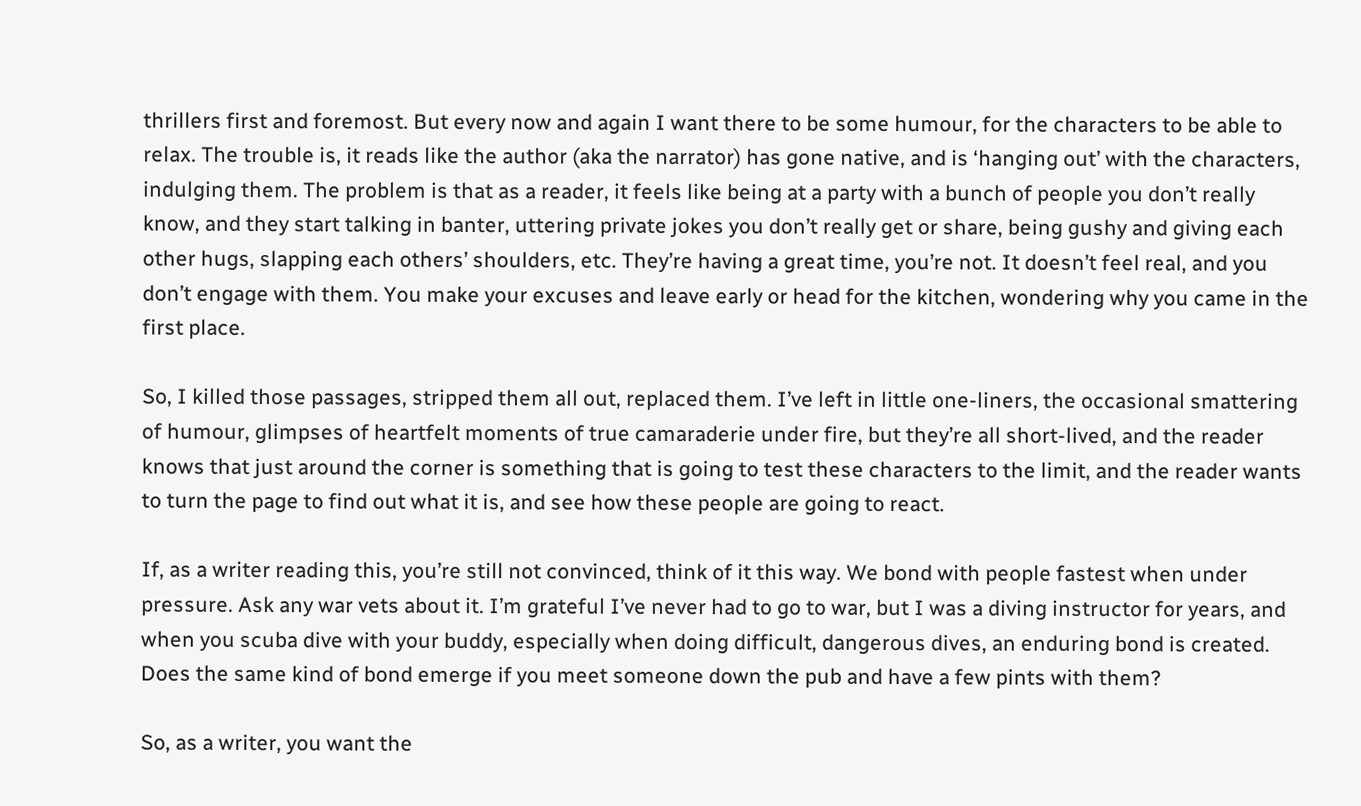thrillers first and foremost. But every now and again I want there to be some humour, for the characters to be able to relax. The trouble is, it reads like the author (aka the narrator) has gone native, and is ‘hanging out’ with the characters, indulging them. The problem is that as a reader, it feels like being at a party with a bunch of people you don’t really know, and they start talking in banter, uttering private jokes you don’t really get or share, being gushy and giving each other hugs, slapping each others’ shoulders, etc. They’re having a great time, you’re not. It doesn’t feel real, and you don’t engage with them. You make your excuses and leave early or head for the kitchen, wondering why you came in the first place.

So, I killed those passages, stripped them all out, replaced them. I’ve left in little one-liners, the occasional smattering of humour, glimpses of heartfelt moments of true camaraderie under fire, but they’re all short-lived, and the reader knows that just around the corner is something that is going to test these characters to the limit, and the reader wants to turn the page to find out what it is, and see how these people are going to react.

If, as a writer reading this, you’re still not convinced, think of it this way. We bond with people fastest when under pressure. Ask any war vets about it. I’m grateful I’ve never had to go to war, but I was a diving instructor for years, and when you scuba dive with your buddy, especially when doing difficult, dangerous dives, an enduring bond is created. Does the same kind of bond emerge if you meet someone down the pub and have a few pints with them?

So, as a writer, you want the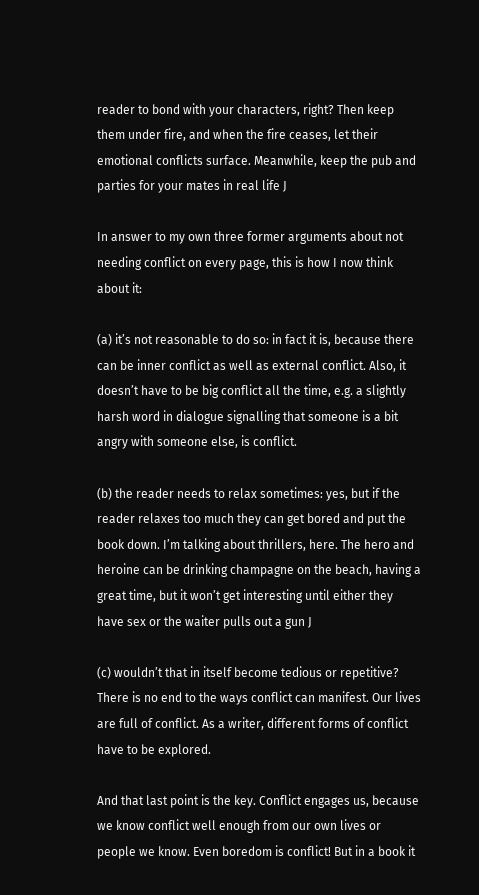reader to bond with your characters, right? Then keep them under fire, and when the fire ceases, let their emotional conflicts surface. Meanwhile, keep the pub and parties for your mates in real life J

In answer to my own three former arguments about not needing conflict on every page, this is how I now think about it:

(a) it’s not reasonable to do so: in fact it is, because there can be inner conflict as well as external conflict. Also, it doesn’t have to be big conflict all the time, e.g. a slightly harsh word in dialogue signalling that someone is a bit angry with someone else, is conflict.

(b) the reader needs to relax sometimes: yes, but if the reader relaxes too much they can get bored and put the book down. I’m talking about thrillers, here. The hero and heroine can be drinking champagne on the beach, having a great time, but it won’t get interesting until either they have sex or the waiter pulls out a gun J

(c) wouldn’t that in itself become tedious or repetitive? There is no end to the ways conflict can manifest. Our lives are full of conflict. As a writer, different forms of conflict have to be explored.

And that last point is the key. Conflict engages us, because we know conflict well enough from our own lives or people we know. Even boredom is conflict! But in a book it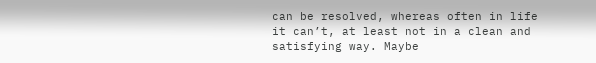can be resolved, whereas often in life it can’t, at least not in a clean and satisfying way. Maybe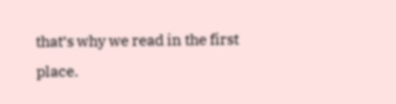that’s why we read in the first place.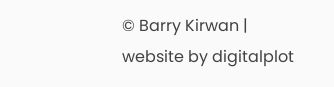© Barry Kirwan |
website by digitalplot